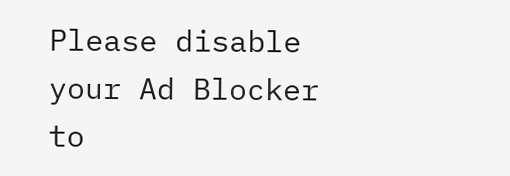Please disable your Ad Blocker to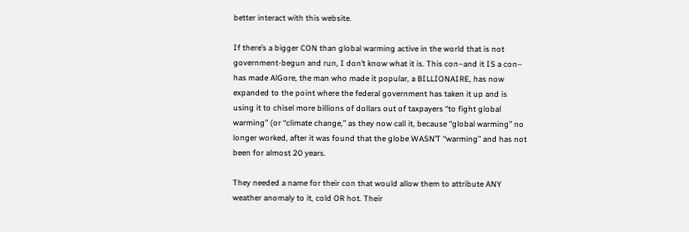better interact with this website.

If there’s a bigger CON than global warming active in the world that is not government-begun and run, I don’t know what it is. This con–and it IS a con– has made AlGore, the man who made it popular, a BILLIONAIRE, has now expanded to the point where the federal government has taken it up and is using it to chisel more billions of dollars out of taxpayers “to fight global warming” (or “climate change,” as they now call it, because “global warming” no longer worked, after it was found that the globe WASN’T “warming” and has not been for almost 20 years.

They needed a name for their con that would allow them to attribute ANY weather anomaly to it, cold OR hot. Their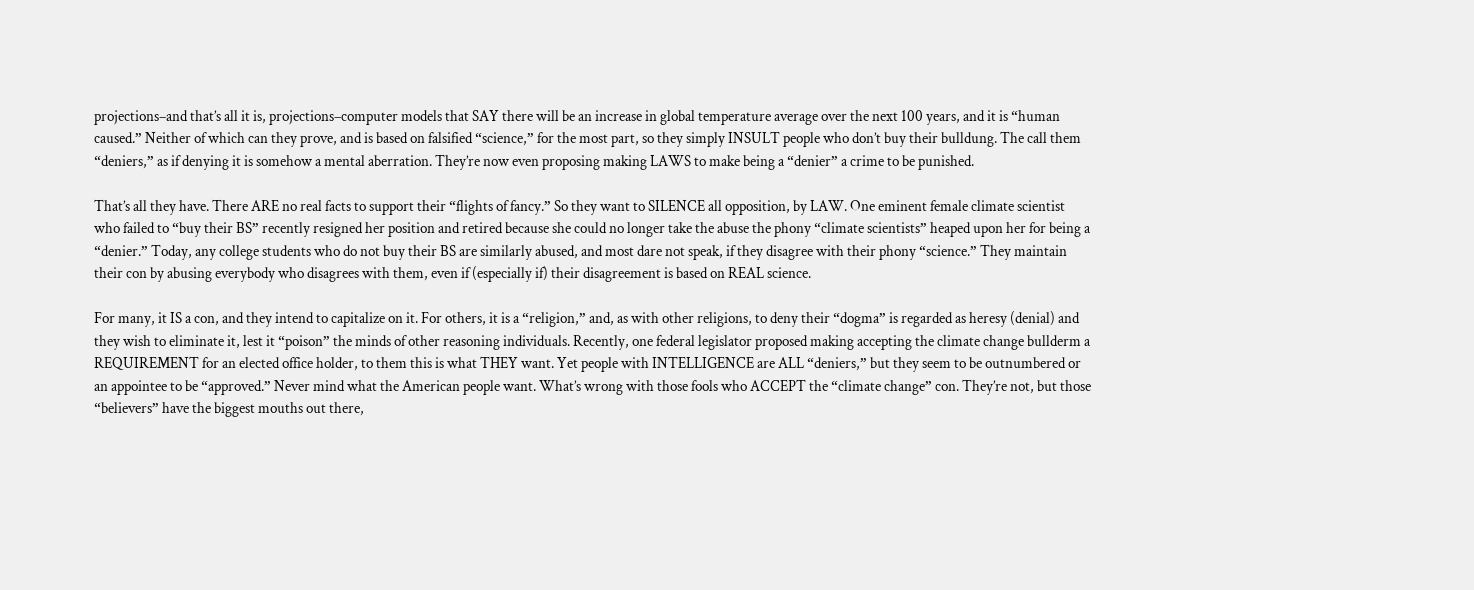projections–and that’s all it is, projections–computer models that SAY there will be an increase in global temperature average over the next 100 years, and it is “human caused.” Neither of which can they prove, and is based on falsified “science,” for the most part, so they simply INSULT people who don’t buy their bulldung. The call them “deniers,” as if denying it is somehow a mental aberration. They’re now even proposing making LAWS to make being a “denier” a crime to be punished.

That’s all they have. There ARE no real facts to support their “flights of fancy.” So they want to SILENCE all opposition, by LAW. One eminent female climate scientist who failed to “buy their BS” recently resigned her position and retired because she could no longer take the abuse the phony “climate scientists” heaped upon her for being a “denier.” Today, any college students who do not buy their BS are similarly abused, and most dare not speak, if they disagree with their phony “science.” They maintain their con by abusing everybody who disagrees with them, even if (especially if) their disagreement is based on REAL science.

For many, it IS a con, and they intend to capitalize on it. For others, it is a “religion,” and, as with other religions, to deny their “dogma” is regarded as heresy (denial) and they wish to eliminate it, lest it “poison” the minds of other reasoning individuals. Recently, one federal legislator proposed making accepting the climate change bullderm a REQUIREMENT for an elected office holder, to them this is what THEY want. Yet people with INTELLIGENCE are ALL “deniers,” but they seem to be outnumbered or an appointee to be “approved.” Never mind what the American people want. What’s wrong with those fools who ACCEPT the “climate change” con. They’re not, but those “believers” have the biggest mouths out there,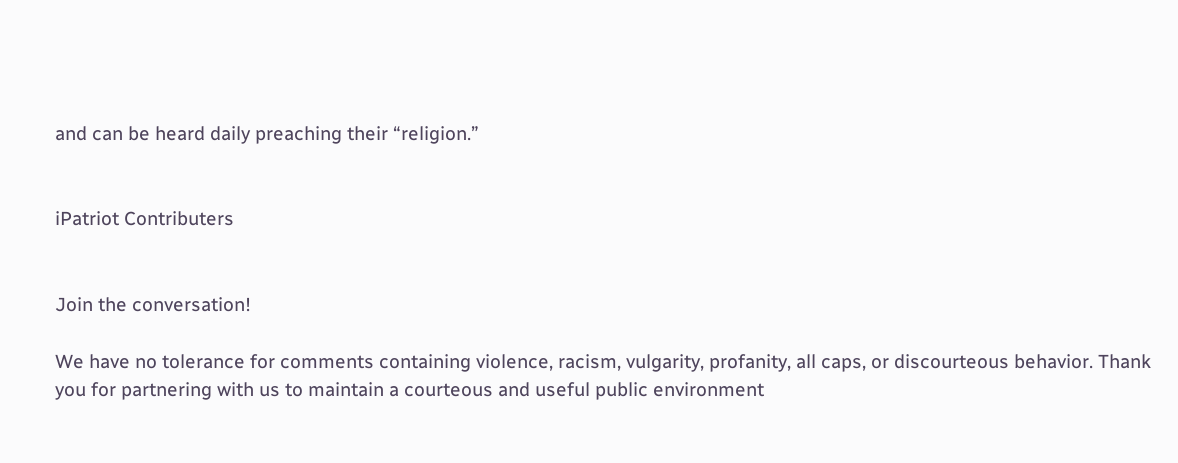and can be heard daily preaching their “religion.”


iPatriot Contributers


Join the conversation!

We have no tolerance for comments containing violence, racism, vulgarity, profanity, all caps, or discourteous behavior. Thank you for partnering with us to maintain a courteous and useful public environment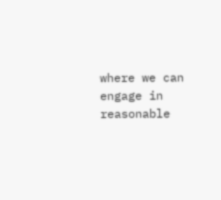where we can engage in reasonable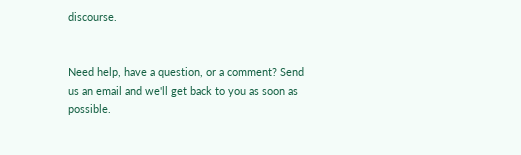discourse.


Need help, have a question, or a comment? Send us an email and we'll get back to you as soon as possible.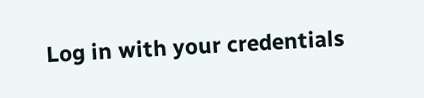Log in with your credentials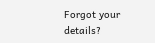Forgot your details?